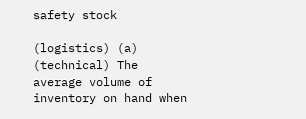safety stock

(logistics) (a) (technical) The average volume of inventory on hand when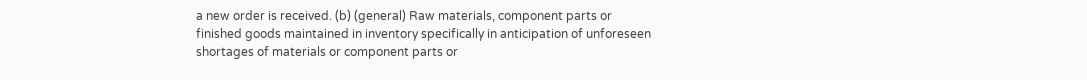a new order is received. (b) (general) Raw materials, component parts or finished goods maintained in inventory specifically in anticipation of unforeseen shortages of materials or component parts or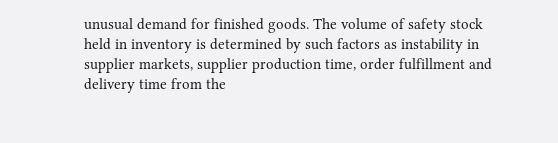unusual demand for finished goods. The volume of safety stock held in inventory is determined by such factors as instability in supplier markets, supplier production time, order fulfillment and delivery time from the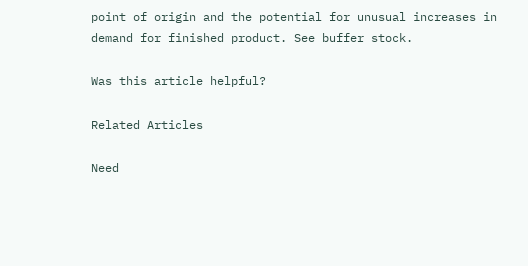point of origin and the potential for unusual increases in demand for finished product. See buffer stock.

Was this article helpful?

Related Articles

Need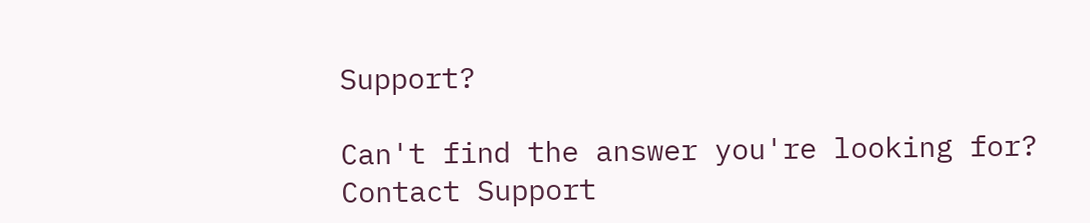Support?

Can't find the answer you're looking for?
Contact Support